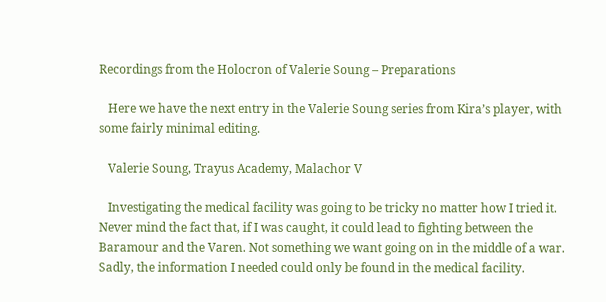Recordings from the Holocron of Valerie Soung – Preparations

   Here we have the next entry in the Valerie Soung series from Kira’s player, with some fairly minimal editing.

   Valerie Soung, Trayus Academy, Malachor V

   Investigating the medical facility was going to be tricky no matter how I tried it. Never mind the fact that, if I was caught, it could lead to fighting between the Baramour and the Varen. Not something we want going on in the middle of a war. Sadly, the information I needed could only be found in the medical facility.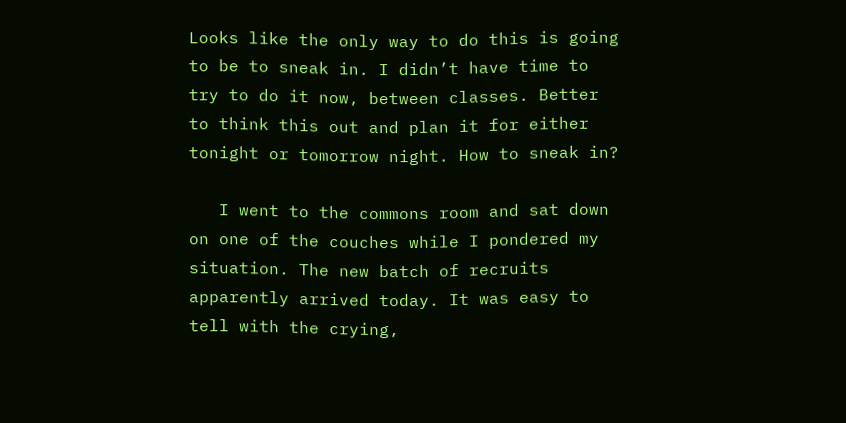Looks like the only way to do this is going to be to sneak in. I didn’t have time to try to do it now, between classes. Better to think this out and plan it for either tonight or tomorrow night. How to sneak in?

   I went to the commons room and sat down on one of the couches while I pondered my situation. The new batch of recruits apparently arrived today. It was easy to tell with the crying,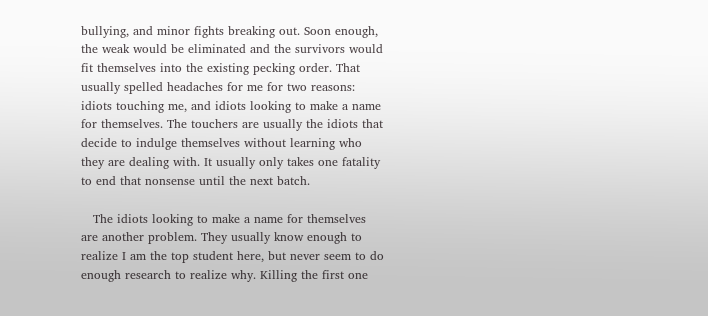bullying, and minor fights breaking out. Soon enough, the weak would be eliminated and the survivors would fit themselves into the existing pecking order. That usually spelled headaches for me for two reasons: idiots touching me, and idiots looking to make a name for themselves. The touchers are usually the idiots that decide to indulge themselves without learning who they are dealing with. It usually only takes one fatality to end that nonsense until the next batch.

   The idiots looking to make a name for themselves are another problem. They usually know enough to realize I am the top student here, but never seem to do enough research to realize why. Killing the first one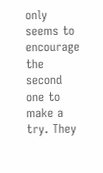only seems to encourage the second one to make a try. They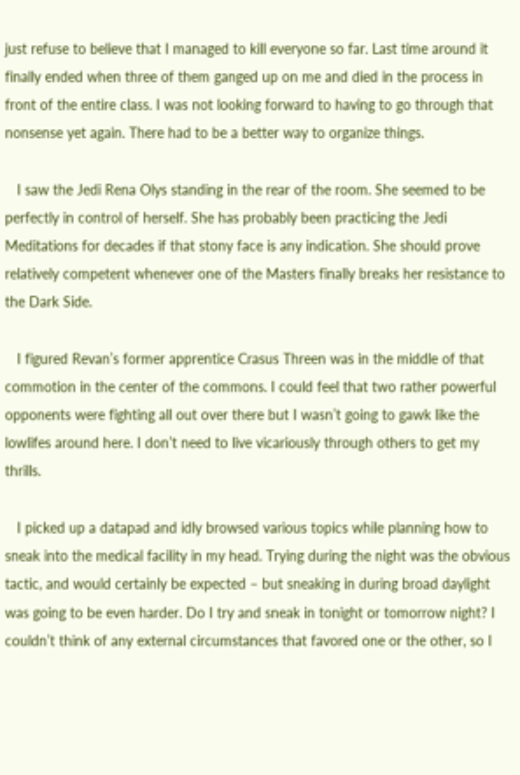just refuse to believe that I managed to kill everyone so far. Last time around it finally ended when three of them ganged up on me and died in the process in front of the entire class. I was not looking forward to having to go through that nonsense yet again. There had to be a better way to organize things.

   I saw the Jedi Rena Olys standing in the rear of the room. She seemed to be perfectly in control of herself. She has probably been practicing the Jedi Meditations for decades if that stony face is any indication. She should prove relatively competent whenever one of the Masters finally breaks her resistance to the Dark Side.

   I figured Revan’s former apprentice Crasus Threen was in the middle of that commotion in the center of the commons. I could feel that two rather powerful opponents were fighting all out over there but I wasn’t going to gawk like the lowlifes around here. I don’t need to live vicariously through others to get my thrills.

   I picked up a datapad and idly browsed various topics while planning how to sneak into the medical facility in my head. Trying during the night was the obvious tactic, and would certainly be expected – but sneaking in during broad daylight was going to be even harder. Do I try and sneak in tonight or tomorrow night? I couldn’t think of any external circumstances that favored one or the other, so I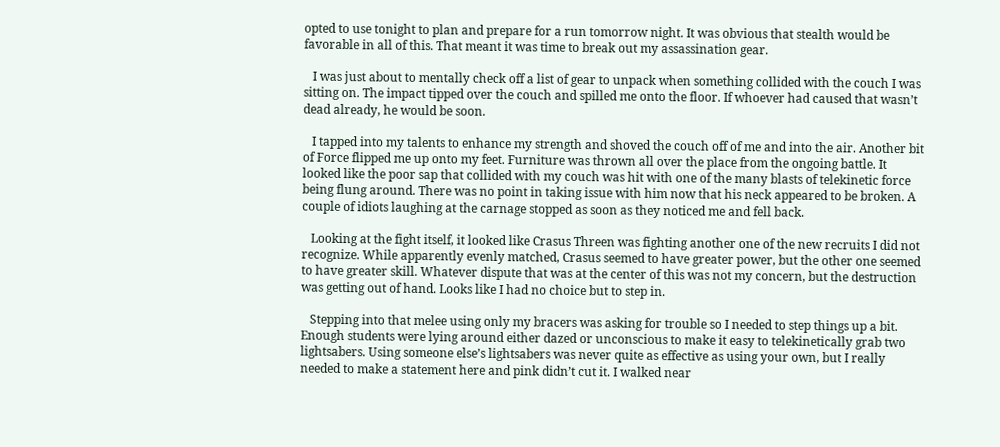opted to use tonight to plan and prepare for a run tomorrow night. It was obvious that stealth would be favorable in all of this. That meant it was time to break out my assassination gear.

   I was just about to mentally check off a list of gear to unpack when something collided with the couch I was sitting on. The impact tipped over the couch and spilled me onto the floor. If whoever had caused that wasn’t dead already, he would be soon.

   I tapped into my talents to enhance my strength and shoved the couch off of me and into the air. Another bit of Force flipped me up onto my feet. Furniture was thrown all over the place from the ongoing battle. It looked like the poor sap that collided with my couch was hit with one of the many blasts of telekinetic force being flung around. There was no point in taking issue with him now that his neck appeared to be broken. A couple of idiots laughing at the carnage stopped as soon as they noticed me and fell back.

   Looking at the fight itself, it looked like Crasus Threen was fighting another one of the new recruits I did not recognize. While apparently evenly matched, Crasus seemed to have greater power, but the other one seemed to have greater skill. Whatever dispute that was at the center of this was not my concern, but the destruction was getting out of hand. Looks like I had no choice but to step in.

   Stepping into that melee using only my bracers was asking for trouble so I needed to step things up a bit. Enough students were lying around either dazed or unconscious to make it easy to telekinetically grab two lightsabers. Using someone else’s lightsabers was never quite as effective as using your own, but I really needed to make a statement here and pink didn’t cut it. I walked near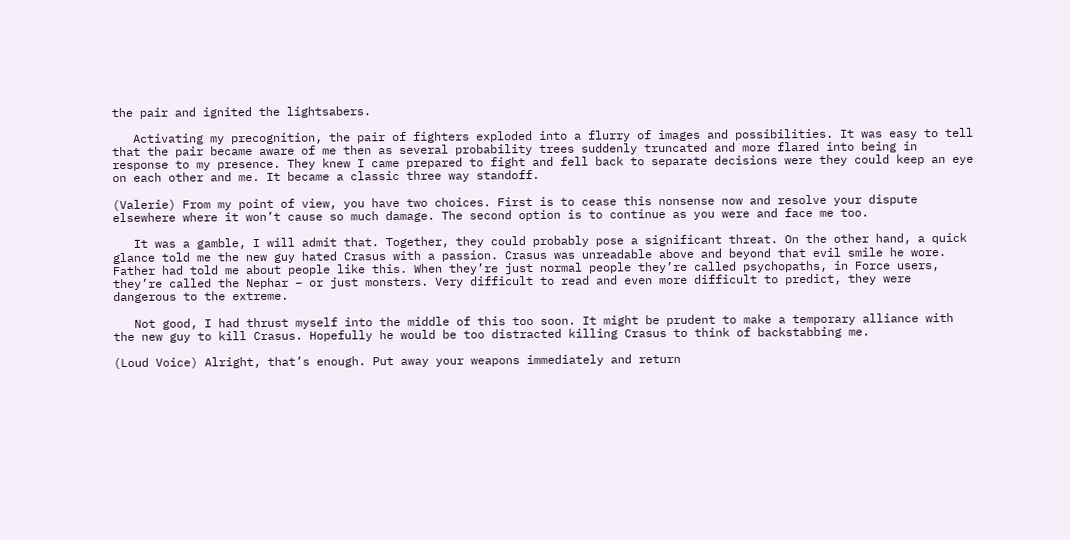the pair and ignited the lightsabers.

   Activating my precognition, the pair of fighters exploded into a flurry of images and possibilities. It was easy to tell that the pair became aware of me then as several probability trees suddenly truncated and more flared into being in response to my presence. They knew I came prepared to fight and fell back to separate decisions were they could keep an eye on each other and me. It became a classic three way standoff.

(Valerie) From my point of view, you have two choices. First is to cease this nonsense now and resolve your dispute elsewhere where it won’t cause so much damage. The second option is to continue as you were and face me too.

   It was a gamble, I will admit that. Together, they could probably pose a significant threat. On the other hand, a quick glance told me the new guy hated Crasus with a passion. Crasus was unreadable above and beyond that evil smile he wore. Father had told me about people like this. When they’re just normal people they’re called psychopaths, in Force users, they’re called the Nephar – or just monsters. Very difficult to read and even more difficult to predict, they were dangerous to the extreme.

   Not good, I had thrust myself into the middle of this too soon. It might be prudent to make a temporary alliance with the new guy to kill Crasus. Hopefully he would be too distracted killing Crasus to think of backstabbing me.

(Loud Voice) Alright, that’s enough. Put away your weapons immediately and return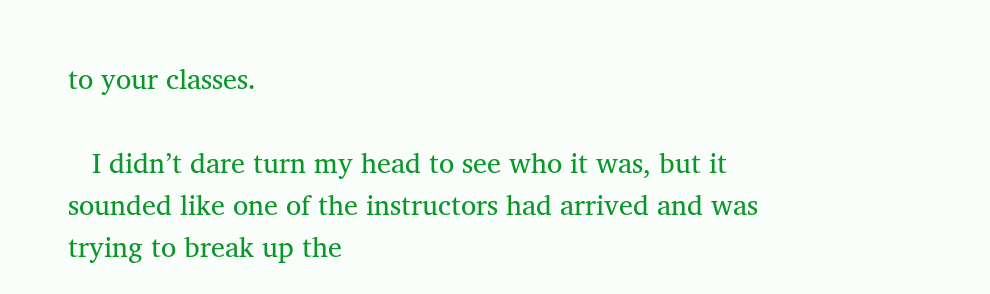to your classes.

   I didn’t dare turn my head to see who it was, but it sounded like one of the instructors had arrived and was trying to break up the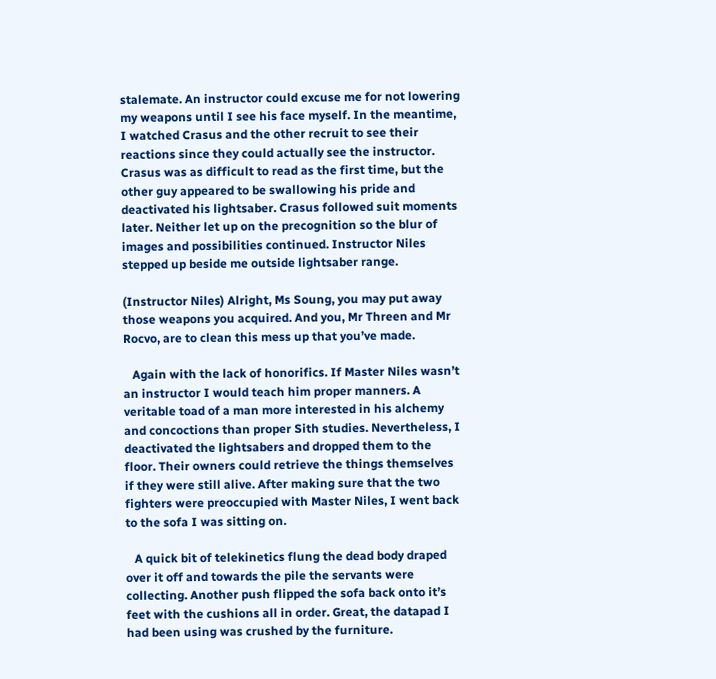stalemate. An instructor could excuse me for not lowering my weapons until I see his face myself. In the meantime, I watched Crasus and the other recruit to see their reactions since they could actually see the instructor. Crasus was as difficult to read as the first time, but the other guy appeared to be swallowing his pride and deactivated his lightsaber. Crasus followed suit moments later. Neither let up on the precognition so the blur of images and possibilities continued. Instructor Niles stepped up beside me outside lightsaber range.

(Instructor Niles) Alright, Ms Soung, you may put away those weapons you acquired. And you, Mr Threen and Mr Rocvo, are to clean this mess up that you’ve made.

   Again with the lack of honorifics. If Master Niles wasn’t an instructor I would teach him proper manners. A veritable toad of a man more interested in his alchemy and concoctions than proper Sith studies. Nevertheless, I deactivated the lightsabers and dropped them to the floor. Their owners could retrieve the things themselves if they were still alive. After making sure that the two fighters were preoccupied with Master Niles, I went back to the sofa I was sitting on.

   A quick bit of telekinetics flung the dead body draped over it off and towards the pile the servants were collecting. Another push flipped the sofa back onto it’s feet with the cushions all in order. Great, the datapad I had been using was crushed by the furniture.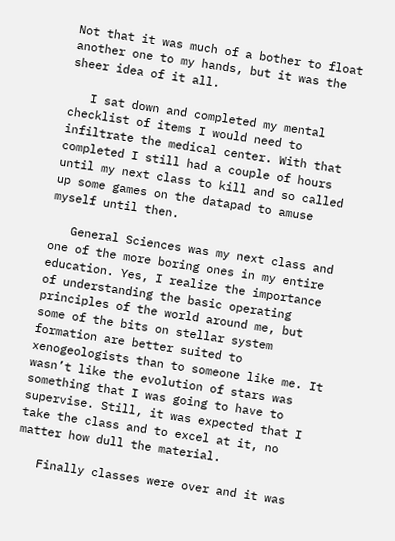Not that it was much of a bother to float another one to my hands, but it was the sheer idea of it all.

   I sat down and completed my mental checklist of items I would need to infiltrate the medical center. With that completed I still had a couple of hours until my next class to kill and so called up some games on the datapad to amuse myself until then.

   General Sciences was my next class and one of the more boring ones in my entire education. Yes, I realize the importance of understanding the basic operating principles of the world around me, but some of the bits on stellar system formation are better suited to xenogeologists than to someone like me. It wasn’t like the evolution of stars was something that I was going to have to supervise. Still, it was expected that I take the class and to excel at it, no matter how dull the material.

   Finally classes were over and it was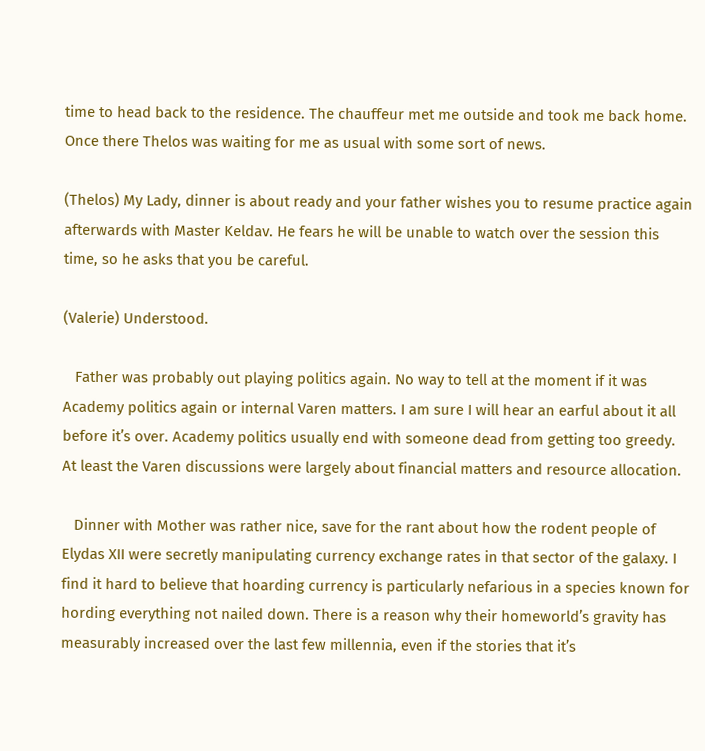time to head back to the residence. The chauffeur met me outside and took me back home. Once there Thelos was waiting for me as usual with some sort of news.

(Thelos) My Lady, dinner is about ready and your father wishes you to resume practice again afterwards with Master Keldav. He fears he will be unable to watch over the session this time, so he asks that you be careful.

(Valerie) Understood.

   Father was probably out playing politics again. No way to tell at the moment if it was Academy politics again or internal Varen matters. I am sure I will hear an earful about it all before it’s over. Academy politics usually end with someone dead from getting too greedy. At least the Varen discussions were largely about financial matters and resource allocation.

   Dinner with Mother was rather nice, save for the rant about how the rodent people of Elydas XII were secretly manipulating currency exchange rates in that sector of the galaxy. I find it hard to believe that hoarding currency is particularly nefarious in a species known for hording everything not nailed down. There is a reason why their homeworld’s gravity has measurably increased over the last few millennia, even if the stories that it’s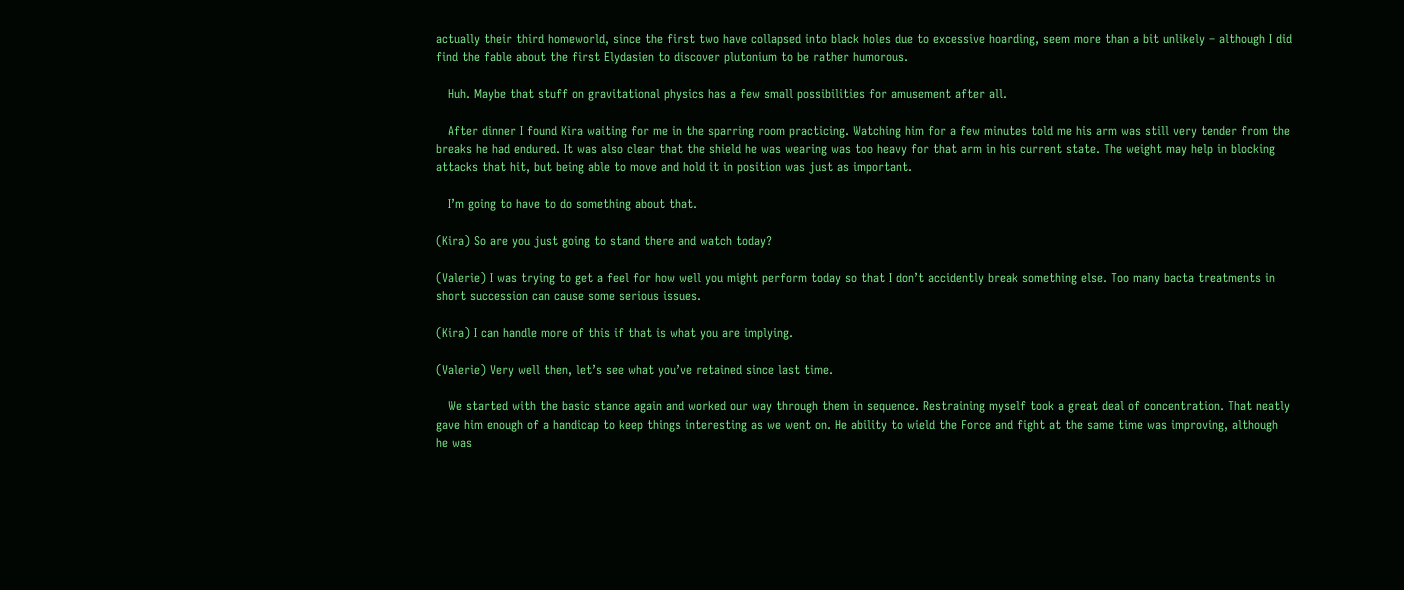actually their third homeworld, since the first two have collapsed into black holes due to excessive hoarding, seem more than a bit unlikely – although I did find the fable about the first Elydasien to discover plutonium to be rather humorous.

   Huh. Maybe that stuff on gravitational physics has a few small possibilities for amusement after all.

   After dinner I found Kira waiting for me in the sparring room practicing. Watching him for a few minutes told me his arm was still very tender from the breaks he had endured. It was also clear that the shield he was wearing was too heavy for that arm in his current state. The weight may help in blocking attacks that hit, but being able to move and hold it in position was just as important.

   I’m going to have to do something about that.

(Kira) So are you just going to stand there and watch today?

(Valerie) I was trying to get a feel for how well you might perform today so that I don’t accidently break something else. Too many bacta treatments in short succession can cause some serious issues.

(Kira) I can handle more of this if that is what you are implying.

(Valerie) Very well then, let’s see what you’ve retained since last time.

   We started with the basic stance again and worked our way through them in sequence. Restraining myself took a great deal of concentration. That neatly gave him enough of a handicap to keep things interesting as we went on. He ability to wield the Force and fight at the same time was improving, although he was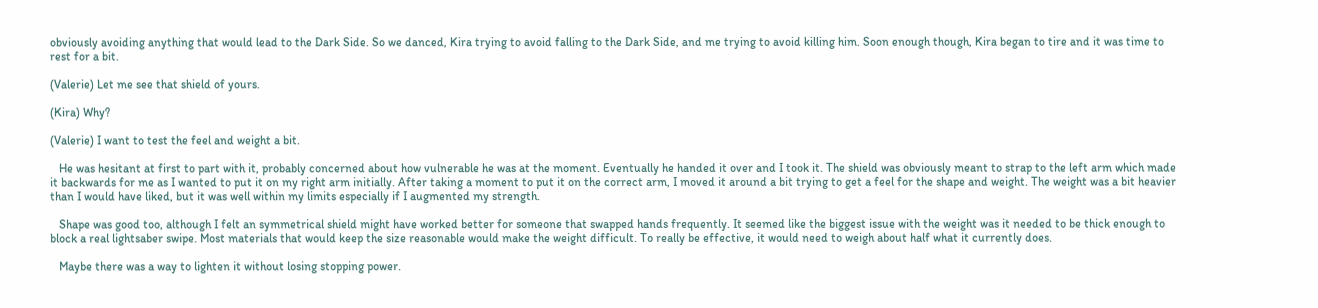obviously avoiding anything that would lead to the Dark Side. So we danced, Kira trying to avoid falling to the Dark Side, and me trying to avoid killing him. Soon enough though, Kira began to tire and it was time to rest for a bit.

(Valerie) Let me see that shield of yours.

(Kira) Why?

(Valerie) I want to test the feel and weight a bit.

   He was hesitant at first to part with it, probably concerned about how vulnerable he was at the moment. Eventually he handed it over and I took it. The shield was obviously meant to strap to the left arm which made it backwards for me as I wanted to put it on my right arm initially. After taking a moment to put it on the correct arm, I moved it around a bit trying to get a feel for the shape and weight. The weight was a bit heavier than I would have liked, but it was well within my limits especially if I augmented my strength.

   Shape was good too, although I felt an symmetrical shield might have worked better for someone that swapped hands frequently. It seemed like the biggest issue with the weight was it needed to be thick enough to block a real lightsaber swipe. Most materials that would keep the size reasonable would make the weight difficult. To really be effective, it would need to weigh about half what it currently does.

   Maybe there was a way to lighten it without losing stopping power.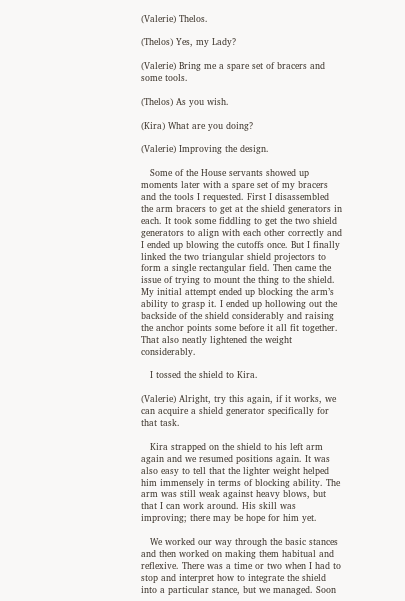(Valerie) Thelos.

(Thelos) Yes, my Lady?

(Valerie) Bring me a spare set of bracers and some tools.

(Thelos) As you wish.

(Kira) What are you doing?

(Valerie) Improving the design.

   Some of the House servants showed up moments later with a spare set of my bracers and the tools I requested. First I disassembled the arm bracers to get at the shield generators in each. It took some fiddling to get the two shield generators to align with each other correctly and I ended up blowing the cutoffs once. But I finally linked the two triangular shield projectors to form a single rectangular field. Then came the issue of trying to mount the thing to the shield. My initial attempt ended up blocking the arm’s ability to grasp it. I ended up hollowing out the backside of the shield considerably and raising the anchor points some before it all fit together. That also neatly lightened the weight considerably.

   I tossed the shield to Kira.

(Valerie) Alright, try this again, if it works, we can acquire a shield generator specifically for that task.

   Kira strapped on the shield to his left arm again and we resumed positions again. It was also easy to tell that the lighter weight helped him immensely in terms of blocking ability. The arm was still weak against heavy blows, but that I can work around. His skill was improving; there may be hope for him yet.

   We worked our way through the basic stances and then worked on making them habitual and reflexive. There was a time or two when I had to stop and interpret how to integrate the shield into a particular stance, but we managed. Soon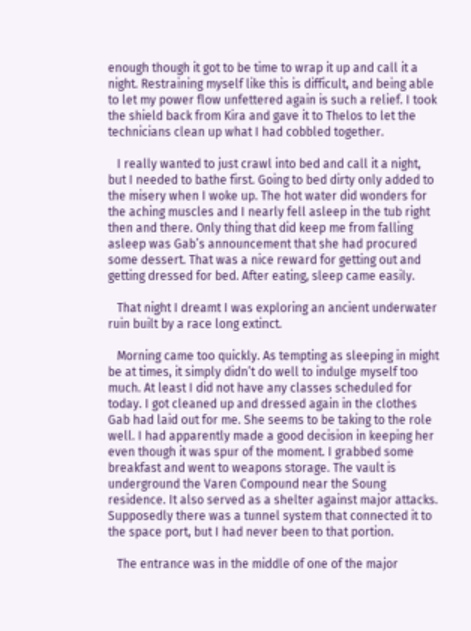enough though it got to be time to wrap it up and call it a night. Restraining myself like this is difficult, and being able to let my power flow unfettered again is such a relief. I took the shield back from Kira and gave it to Thelos to let the technicians clean up what I had cobbled together.

   I really wanted to just crawl into bed and call it a night, but I needed to bathe first. Going to bed dirty only added to the misery when I woke up. The hot water did wonders for the aching muscles and I nearly fell asleep in the tub right then and there. Only thing that did keep me from falling asleep was Gab’s announcement that she had procured some dessert. That was a nice reward for getting out and getting dressed for bed. After eating, sleep came easily.

   That night I dreamt I was exploring an ancient underwater ruin built by a race long extinct.

   Morning came too quickly. As tempting as sleeping in might be at times, it simply didn’t do well to indulge myself too much. At least I did not have any classes scheduled for today. I got cleaned up and dressed again in the clothes Gab had laid out for me. She seems to be taking to the role well. I had apparently made a good decision in keeping her even though it was spur of the moment. I grabbed some breakfast and went to weapons storage. The vault is underground the Varen Compound near the Soung residence. It also served as a shelter against major attacks. Supposedly there was a tunnel system that connected it to the space port, but I had never been to that portion.

   The entrance was in the middle of one of the major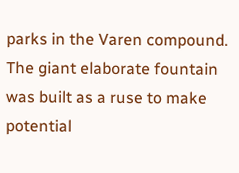parks in the Varen compound. The giant elaborate fountain was built as a ruse to make potential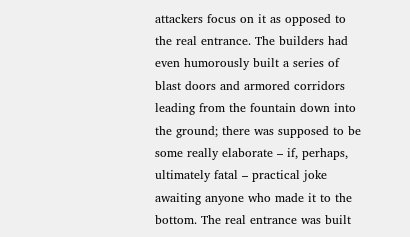attackers focus on it as opposed to the real entrance. The builders had even humorously built a series of blast doors and armored corridors leading from the fountain down into the ground; there was supposed to be some really elaborate – if, perhaps, ultimately fatal – practical joke awaiting anyone who made it to the bottom. The real entrance was built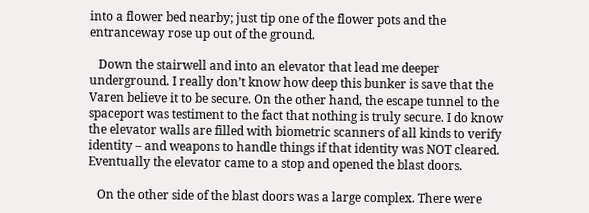into a flower bed nearby; just tip one of the flower pots and the entranceway rose up out of the ground.

   Down the stairwell and into an elevator that lead me deeper underground. I really don’t know how deep this bunker is save that the Varen believe it to be secure. On the other hand, the escape tunnel to the spaceport was testiment to the fact that nothing is truly secure. I do know the elevator walls are filled with biometric scanners of all kinds to verify identity – and weapons to handle things if that identity was NOT cleared. Eventually the elevator came to a stop and opened the blast doors.

   On the other side of the blast doors was a large complex. There were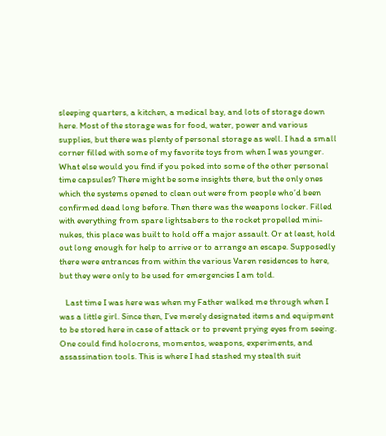sleeping quarters, a kitchen, a medical bay, and lots of storage down here. Most of the storage was for food, water, power and various supplies, but there was plenty of personal storage as well. I had a small corner filled with some of my favorite toys from when I was younger. What else would you find if you poked into some of the other personal time capsules? There might be some insights there, but the only ones which the systems opened to clean out were from people who’d been confirmed dead long before. Then there was the weapons locker. Filled with everything from spare lightsabers to the rocket propelled mini-nukes, this place was built to hold off a major assault. Or at least, hold out long enough for help to arrive or to arrange an escape. Supposedly there were entrances from within the various Varen residences to here, but they were only to be used for emergencies I am told.

   Last time I was here was when my Father walked me through when I was a little girl. Since then, I’ve merely designated items and equipment to be stored here in case of attack or to prevent prying eyes from seeing. One could find holocrons, momentos, weapons, experiments, and assassination tools. This is where I had stashed my stealth suit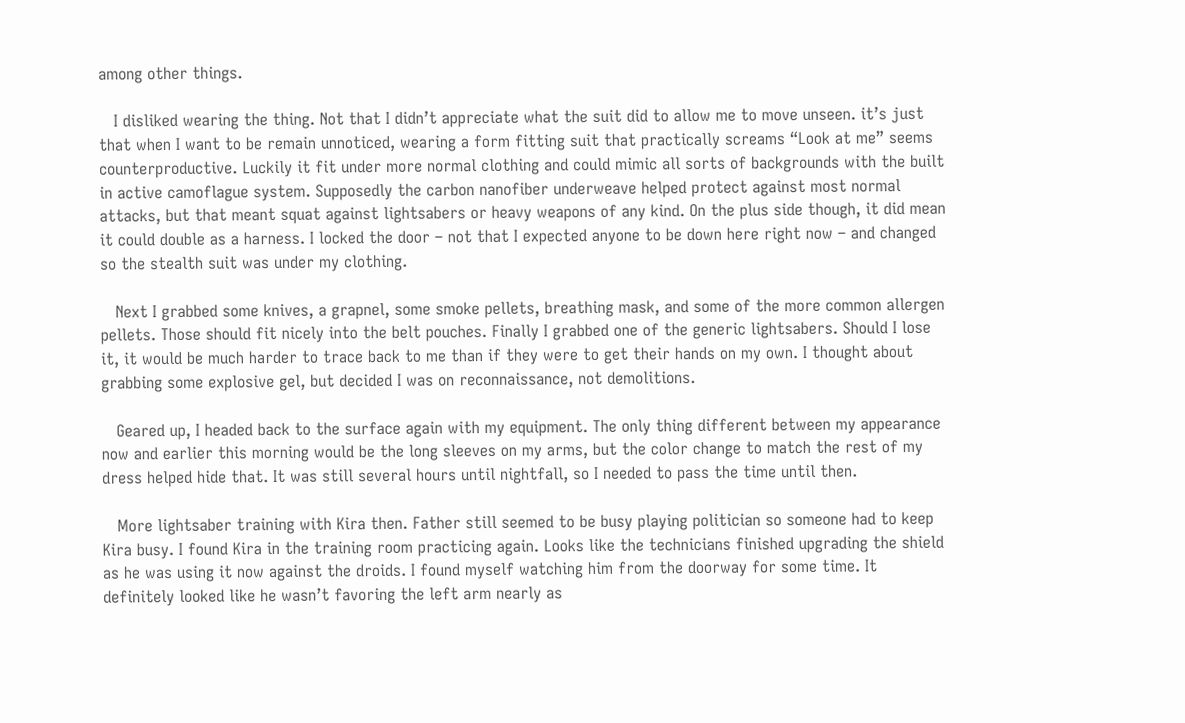among other things.

   I disliked wearing the thing. Not that I didn’t appreciate what the suit did to allow me to move unseen. it’s just that when I want to be remain unnoticed, wearing a form fitting suit that practically screams “Look at me” seems counterproductive. Luckily it fit under more normal clothing and could mimic all sorts of backgrounds with the built in active camoflague system. Supposedly the carbon nanofiber underweave helped protect against most normal attacks, but that meant squat against lightsabers or heavy weapons of any kind. On the plus side though, it did mean it could double as a harness. I locked the door – not that I expected anyone to be down here right now – and changed so the stealth suit was under my clothing.

   Next I grabbed some knives, a grapnel, some smoke pellets, breathing mask, and some of the more common allergen pellets. Those should fit nicely into the belt pouches. Finally I grabbed one of the generic lightsabers. Should I lose it, it would be much harder to trace back to me than if they were to get their hands on my own. I thought about grabbing some explosive gel, but decided I was on reconnaissance, not demolitions.

   Geared up, I headed back to the surface again with my equipment. The only thing different between my appearance now and earlier this morning would be the long sleeves on my arms, but the color change to match the rest of my dress helped hide that. It was still several hours until nightfall, so I needed to pass the time until then.

   More lightsaber training with Kira then. Father still seemed to be busy playing politician so someone had to keep Kira busy. I found Kira in the training room practicing again. Looks like the technicians finished upgrading the shield as he was using it now against the droids. I found myself watching him from the doorway for some time. It definitely looked like he wasn’t favoring the left arm nearly as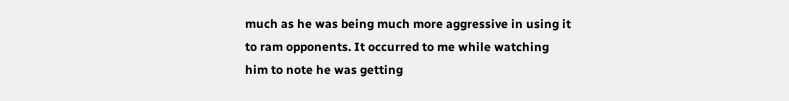much as he was being much more aggressive in using it to ram opponents. It occurred to me while watching him to note he was getting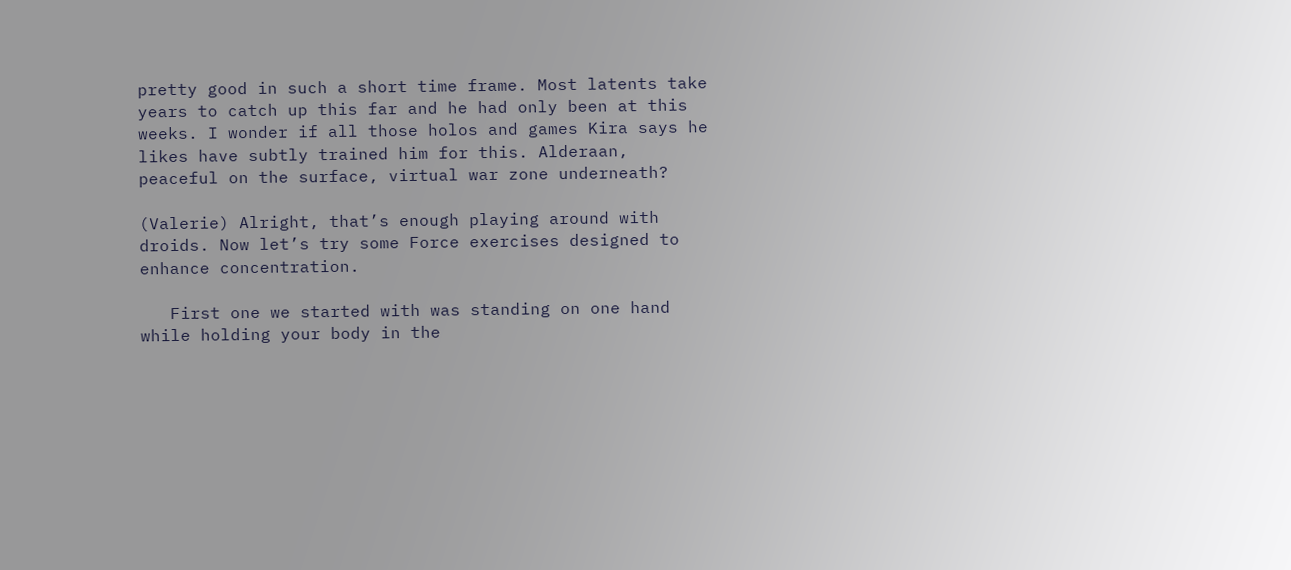pretty good in such a short time frame. Most latents take years to catch up this far and he had only been at this weeks. I wonder if all those holos and games Kira says he likes have subtly trained him for this. Alderaan, peaceful on the surface, virtual war zone underneath?

(Valerie) Alright, that’s enough playing around with droids. Now let’s try some Force exercises designed to enhance concentration.

   First one we started with was standing on one hand while holding your body in the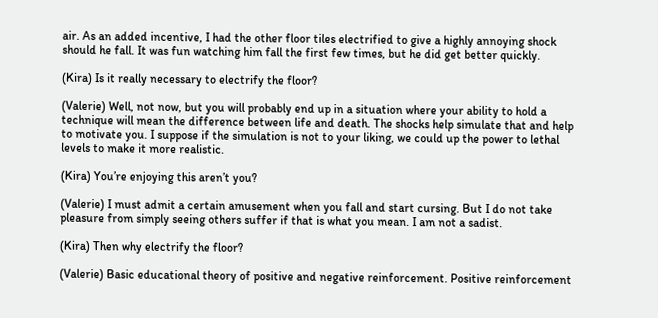air. As an added incentive, I had the other floor tiles electrified to give a highly annoying shock should he fall. It was fun watching him fall the first few times, but he did get better quickly.

(Kira) Is it really necessary to electrify the floor?

(Valerie) Well, not now, but you will probably end up in a situation where your ability to hold a technique will mean the difference between life and death. The shocks help simulate that and help to motivate you. I suppose if the simulation is not to your liking, we could up the power to lethal levels to make it more realistic.

(Kira) You’re enjoying this aren’t you?

(Valerie) I must admit a certain amusement when you fall and start cursing. But I do not take pleasure from simply seeing others suffer if that is what you mean. I am not a sadist.

(Kira) Then why electrify the floor?

(Valerie) Basic educational theory of positive and negative reinforcement. Positive reinforcement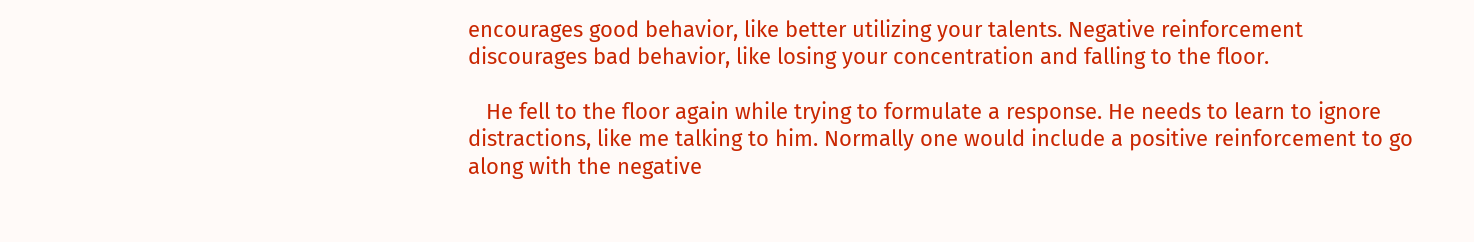encourages good behavior, like better utilizing your talents. Negative reinforcement discourages bad behavior, like losing your concentration and falling to the floor.

   He fell to the floor again while trying to formulate a response. He needs to learn to ignore distractions, like me talking to him. Normally one would include a positive reinforcement to go along with the negative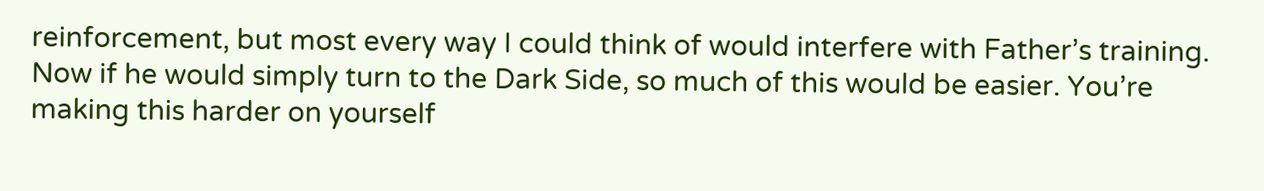reinforcement, but most every way I could think of would interfere with Father’s training. Now if he would simply turn to the Dark Side, so much of this would be easier. You’re making this harder on yourself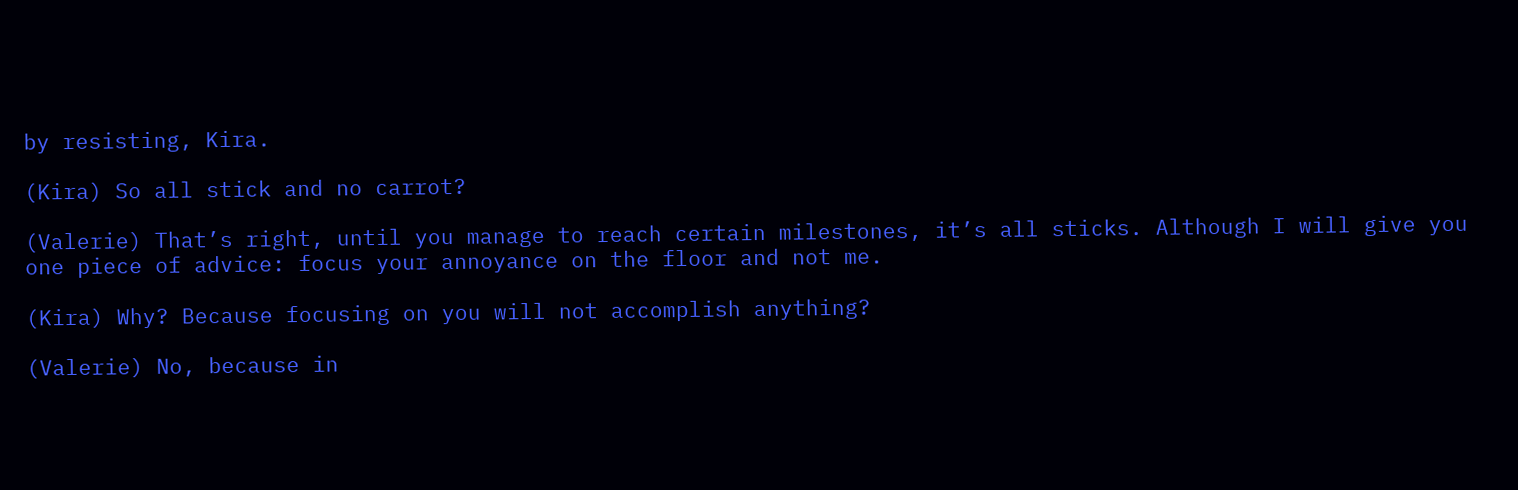by resisting, Kira.

(Kira) So all stick and no carrot?

(Valerie) That’s right, until you manage to reach certain milestones, it’s all sticks. Although I will give you one piece of advice: focus your annoyance on the floor and not me.

(Kira) Why? Because focusing on you will not accomplish anything?

(Valerie) No, because in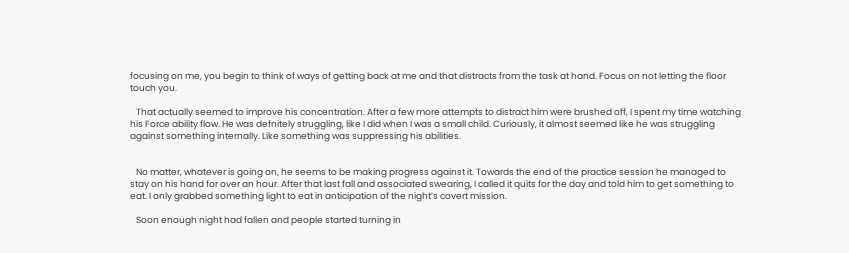focusing on me, you begin to think of ways of getting back at me and that distracts from the task at hand. Focus on not letting the floor touch you.

   That actually seemed to improve his concentration. After a few more attempts to distract him were brushed off, I spent my time watching his Force ability flow. He was defnitely struggling, like I did when I was a small child. Curiously, it almost seemed like he was struggling against something internally. Like something was suppressing his abilities.


   No matter, whatever is going on, he seems to be making progress against it. Towards the end of the practice session he managed to stay on his hand for over an hour. After that last fall and associated swearing, I called it quits for the day and told him to get something to eat. I only grabbed something light to eat in anticipation of the night’s covert mission.

   Soon enough night had fallen and people started turning in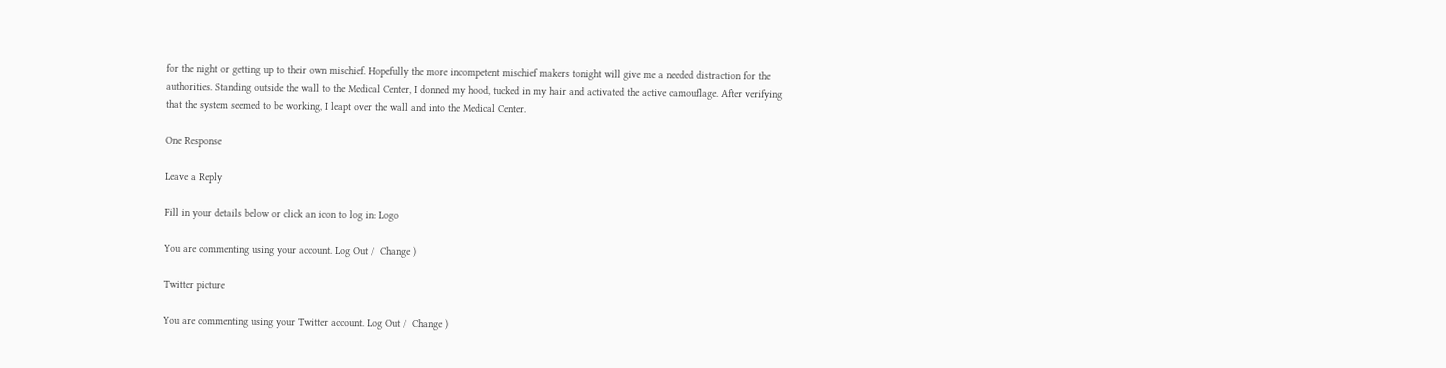for the night or getting up to their own mischief. Hopefully the more incompetent mischief makers tonight will give me a needed distraction for the authorities. Standing outside the wall to the Medical Center, I donned my hood, tucked in my hair and activated the active camouflage. After verifying that the system seemed to be working, I leapt over the wall and into the Medical Center.

One Response

Leave a Reply

Fill in your details below or click an icon to log in: Logo

You are commenting using your account. Log Out /  Change )

Twitter picture

You are commenting using your Twitter account. Log Out /  Change )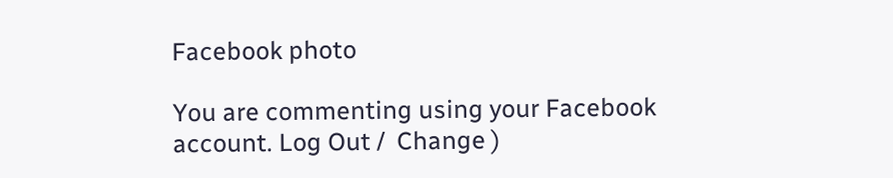Facebook photo

You are commenting using your Facebook account. Log Out /  Change )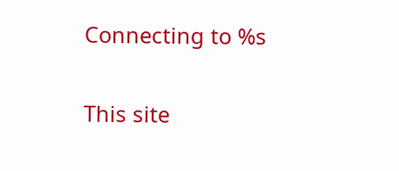Connecting to %s

This site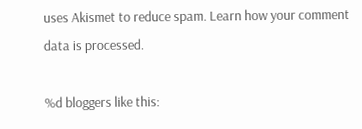uses Akismet to reduce spam. Learn how your comment data is processed.

%d bloggers like this: